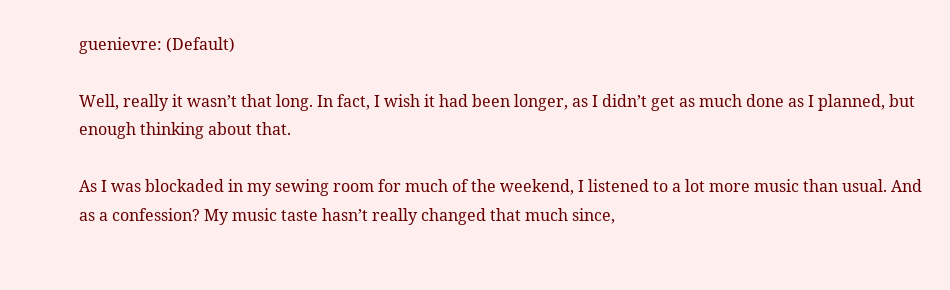guenievre: (Default)

Well, really it wasn’t that long. In fact, I wish it had been longer, as I didn’t get as much done as I planned, but enough thinking about that.

As I was blockaded in my sewing room for much of the weekend, I listened to a lot more music than usual. And as a confession? My music taste hasn’t really changed that much since,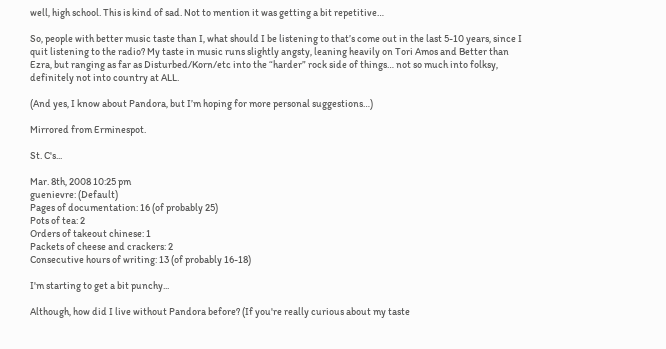well, high school. This is kind of sad. Not to mention it was getting a bit repetitive…

So, people with better music taste than I, what should I be listening to that’s come out in the last 5-10 years, since I quit listening to the radio? My taste in music runs slightly angsty, leaning heavily on Tori Amos and Better than Ezra, but ranging as far as Disturbed/Korn/etc into the “harder” rock side of things… not so much into folksy, definitely not into country at ALL.

(And yes, I know about Pandora, but I’m hoping for more personal suggestions…)

Mirrored from Erminespot.

St. C's...

Mar. 8th, 2008 10:25 pm
guenievre: (Default)
Pages of documentation: 16 (of probably 25)
Pots of tea: 2
Orders of takeout chinese: 1
Packets of cheese and crackers: 2
Consecutive hours of writing: 13 (of probably 16-18)

I'm starting to get a bit punchy...

Although, how did I live without Pandora before? (If you're really curious about my taste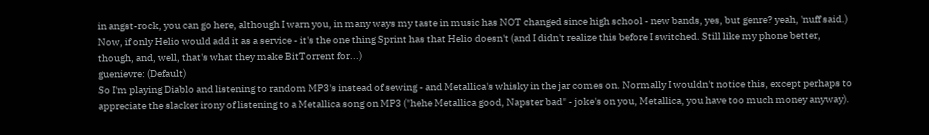in angst-rock, you can go here, although I warn you, in many ways my taste in music has NOT changed since high school - new bands, yes, but genre? yeah, 'nuff said.) Now, if only Helio would add it as a service - it's the one thing Sprint has that Helio doesn't (and I didn't realize this before I switched. Still like my phone better, though, and, well, that's what they make BitTorrent for...)
guenievre: (Default)
So I'm playing Diablo and listening to random MP3's instead of sewing - and Metallica's whisky in the jar comes on. Normally I wouldn't notice this, except perhaps to appreciate the slacker irony of listening to a Metallica song on MP3 ("hehe Metallica good, Napster bad" - joke's on you, Metallica, you have too much money anyway).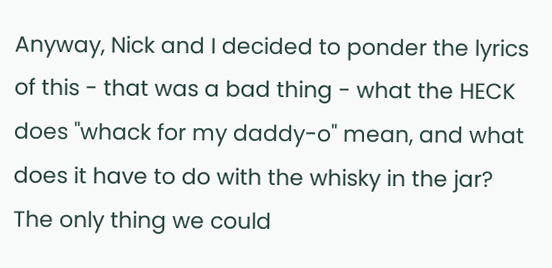Anyway, Nick and I decided to ponder the lyrics of this - that was a bad thing - what the HECK does "whack for my daddy-o" mean, and what does it have to do with the whisky in the jar? The only thing we could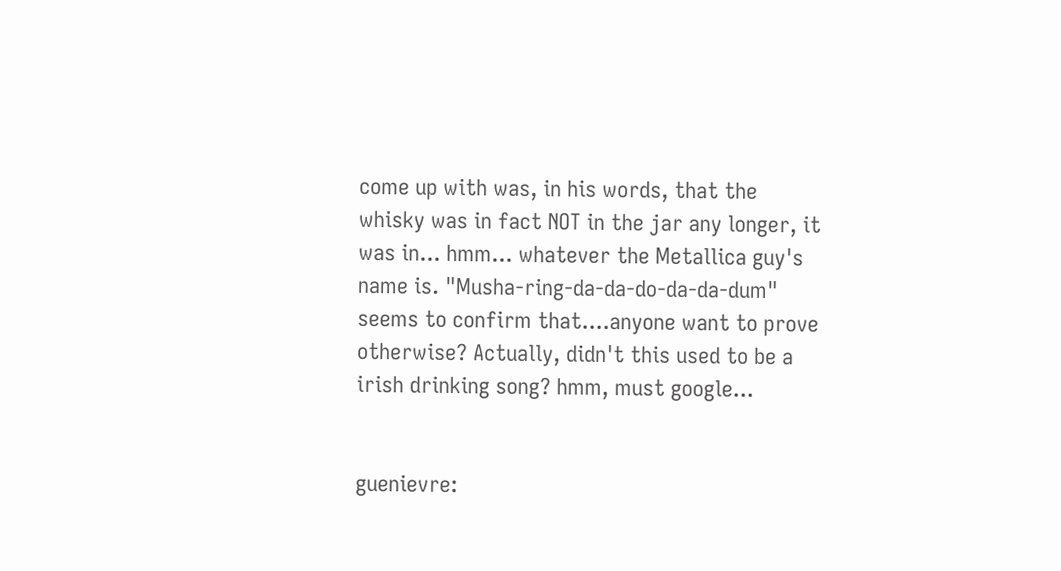come up with was, in his words, that the whisky was in fact NOT in the jar any longer, it was in... hmm... whatever the Metallica guy's name is. "Musha-ring-da-da-do-da-da-dum" seems to confirm that....anyone want to prove otherwise? Actually, didn't this used to be a irish drinking song? hmm, must google...


guenievre: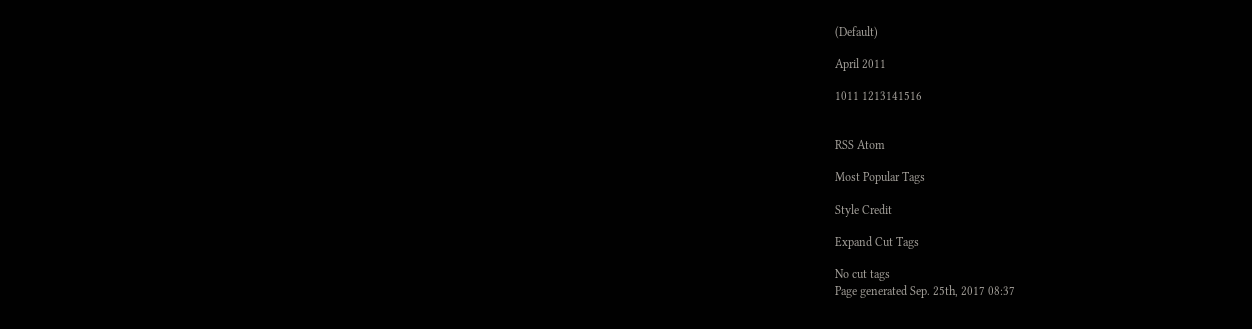(Default)

April 2011

1011 1213141516


RSS Atom

Most Popular Tags

Style Credit

Expand Cut Tags

No cut tags
Page generated Sep. 25th, 2017 08:37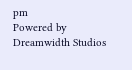pm
Powered by Dreamwidth Studios